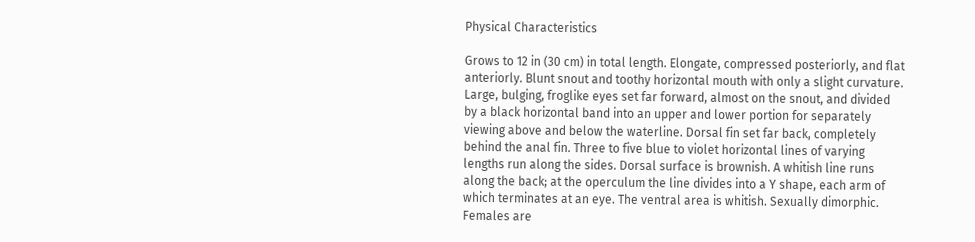Physical Characteristics

Grows to 12 in (30 cm) in total length. Elongate, compressed posteriorly, and flat anteriorly. Blunt snout and toothy horizontal mouth with only a slight curvature. Large, bulging, froglike eyes set far forward, almost on the snout, and divided by a black horizontal band into an upper and lower portion for separately viewing above and below the waterline. Dorsal fin set far back, completely behind the anal fin. Three to five blue to violet horizontal lines of varying lengths run along the sides. Dorsal surface is brownish. A whitish line runs along the back; at the operculum the line divides into a Y shape, each arm of which terminates at an eye. The ventral area is whitish. Sexually dimorphic. Females are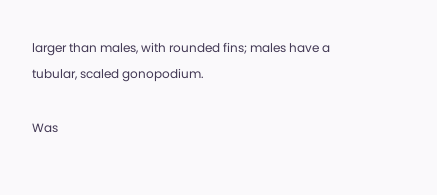larger than males, with rounded fins; males have a tubular, scaled gonopodium.

Was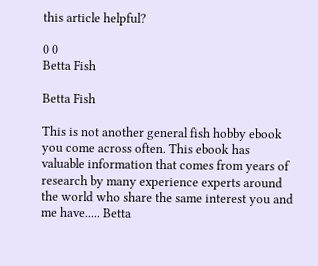this article helpful?

0 0
Betta Fish

Betta Fish

This is not another general fish hobby ebook you come across often. This ebook has valuable information that comes from years of research by many experience experts around the world who share the same interest you and me have..... Betta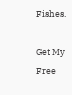Fishes.

Get My Free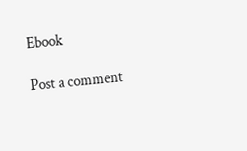Ebook

Post a comment